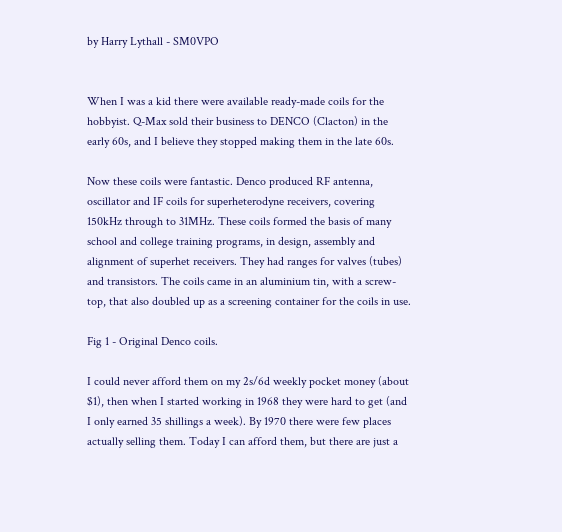by Harry Lythall - SM0VPO


When I was a kid there were available ready-made coils for the hobbyist. Q-Max sold their business to DENCO (Clacton) in the early 60s, and I believe they stopped making them in the late 60s.

Now these coils were fantastic. Denco produced RF antenna, oscillator and IF coils for superheterodyne receivers, covering 150kHz through to 31MHz. These coils formed the basis of many school and college training programs, in design, assembly and alignment of superhet receivers. They had ranges for valves (tubes) and transistors. The coils came in an aluminium tin, with a screw-top, that also doubled up as a screening container for the coils in use.

Fig 1 - Original Denco coils.

I could never afford them on my 2s/6d weekly pocket money (about $1), then when I started working in 1968 they were hard to get (and I only earned 35 shillings a week). By 1970 there were few places actually selling them. Today I can afford them, but there are just a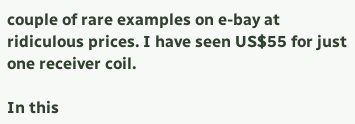couple of rare examples on e-bay at ridiculous prices. I have seen US$55 for just one receiver coil.

In this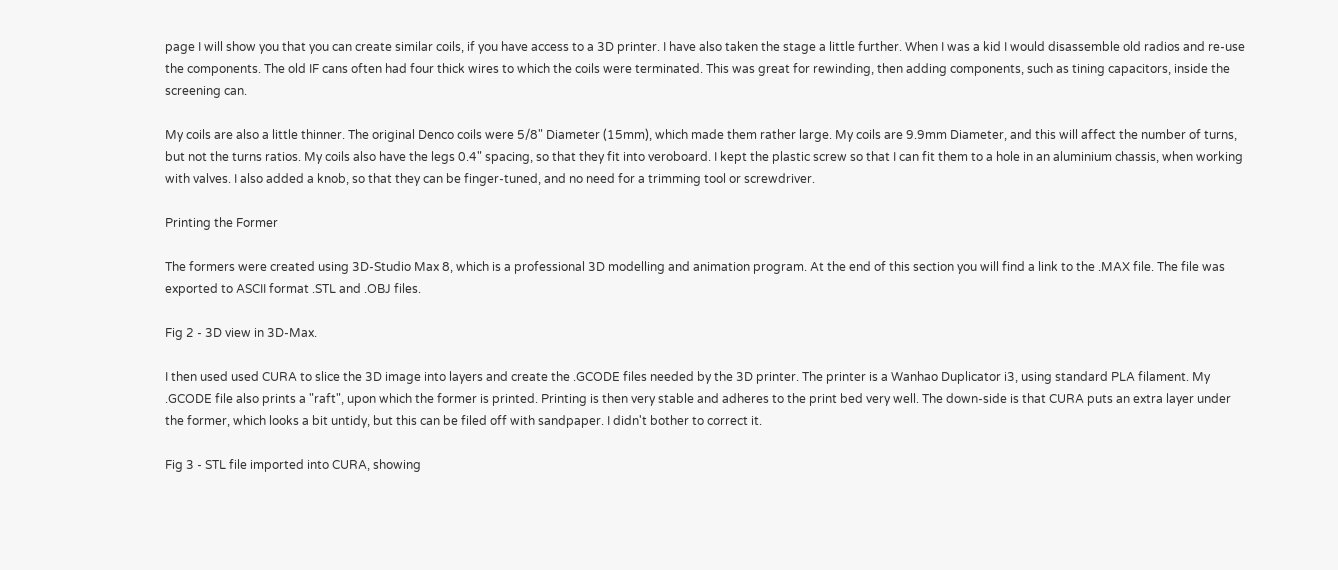page I will show you that you can create similar coils, if you have access to a 3D printer. I have also taken the stage a little further. When I was a kid I would disassemble old radios and re-use the components. The old IF cans often had four thick wires to which the coils were terminated. This was great for rewinding, then adding components, such as tining capacitors, inside the screening can.

My coils are also a little thinner. The original Denco coils were 5/8" Diameter (15mm), which made them rather large. My coils are 9.9mm Diameter, and this will affect the number of turns, but not the turns ratios. My coils also have the legs 0.4" spacing, so that they fit into veroboard. I kept the plastic screw so that I can fit them to a hole in an aluminium chassis, when working with valves. I also added a knob, so that they can be finger-tuned, and no need for a trimming tool or screwdriver.

Printing the Former

The formers were created using 3D-Studio Max 8, which is a professional 3D modelling and animation program. At the end of this section you will find a link to the .MAX file. The file was exported to ASCII format .STL and .OBJ files.

Fig 2 - 3D view in 3D-Max.

I then used used CURA to slice the 3D image into layers and create the .GCODE files needed by the 3D printer. The printer is a Wanhao Duplicator i3, using standard PLA filament. My .GCODE file also prints a "raft", upon which the former is printed. Printing is then very stable and adheres to the print bed very well. The down-side is that CURA puts an extra layer under the former, which looks a bit untidy, but this can be filed off with sandpaper. I didn't bother to correct it.

Fig 3 - STL file imported into CURA, showing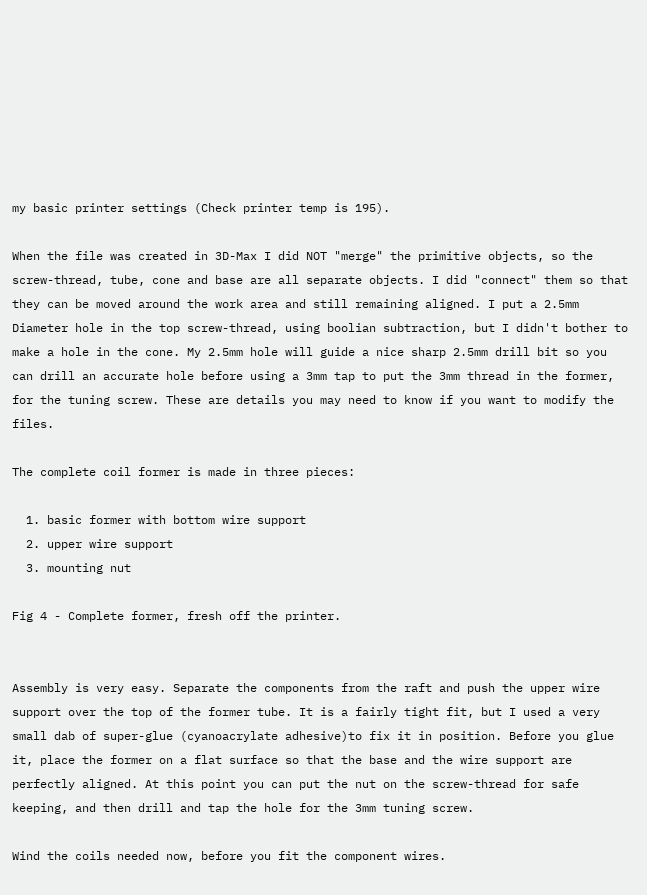my basic printer settings (Check printer temp is 195).

When the file was created in 3D-Max I did NOT "merge" the primitive objects, so the screw-thread, tube, cone and base are all separate objects. I did "connect" them so that they can be moved around the work area and still remaining aligned. I put a 2.5mm Diameter hole in the top screw-thread, using boolian subtraction, but I didn't bother to make a hole in the cone. My 2.5mm hole will guide a nice sharp 2.5mm drill bit so you can drill an accurate hole before using a 3mm tap to put the 3mm thread in the former, for the tuning screw. These are details you may need to know if you want to modify the files.

The complete coil former is made in three pieces:

  1. basic former with bottom wire support
  2. upper wire support
  3. mounting nut

Fig 4 - Complete former, fresh off the printer.


Assembly is very easy. Separate the components from the raft and push the upper wire support over the top of the former tube. It is a fairly tight fit, but I used a very small dab of super-glue (cyanoacrylate adhesive)to fix it in position. Before you glue it, place the former on a flat surface so that the base and the wire support are perfectly aligned. At this point you can put the nut on the screw-thread for safe keeping, and then drill and tap the hole for the 3mm tuning screw.

Wind the coils needed now, before you fit the component wires.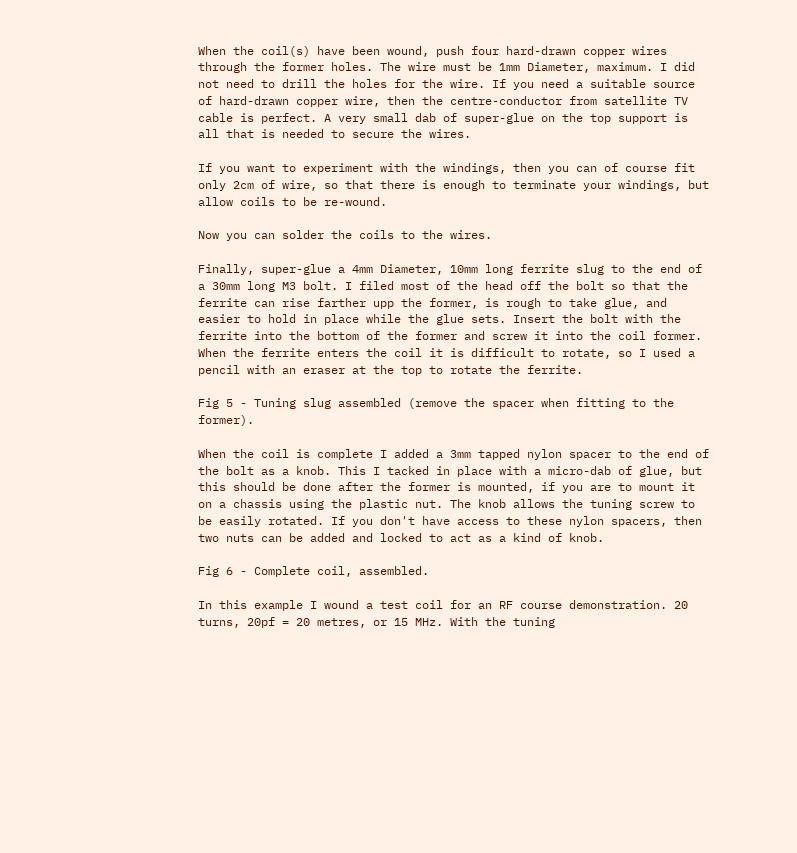When the coil(s) have been wound, push four hard-drawn copper wires through the former holes. The wire must be 1mm Diameter, maximum. I did not need to drill the holes for the wire. If you need a suitable source of hard-drawn copper wire, then the centre-conductor from satellite TV cable is perfect. A very small dab of super-glue on the top support is all that is needed to secure the wires.

If you want to experiment with the windings, then you can of course fit only 2cm of wire, so that there is enough to terminate your windings, but allow coils to be re-wound.

Now you can solder the coils to the wires.

Finally, super-glue a 4mm Diameter, 10mm long ferrite slug to the end of a 30mm long M3 bolt. I filed most of the head off the bolt so that the ferrite can rise farther upp the former, is rough to take glue, and easier to hold in place while the glue sets. Insert the bolt with the ferrite into the bottom of the former and screw it into the coil former. When the ferrite enters the coil it is difficult to rotate, so I used a pencil with an eraser at the top to rotate the ferrite.

Fig 5 - Tuning slug assembled (remove the spacer when fitting to the former).

When the coil is complete I added a 3mm tapped nylon spacer to the end of the bolt as a knob. This I tacked in place with a micro-dab of glue, but this should be done after the former is mounted, if you are to mount it on a chassis using the plastic nut. The knob allows the tuning screw to be easily rotated. If you don't have access to these nylon spacers, then two nuts can be added and locked to act as a kind of knob.

Fig 6 - Complete coil, assembled.

In this example I wound a test coil for an RF course demonstration. 20 turns, 20pf = 20 metres, or 15 MHz. With the tuning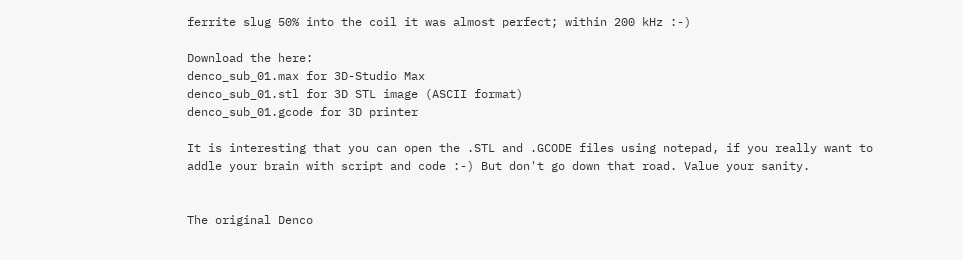ferrite slug 50% into the coil it was almost perfect; within 200 kHz :-)

Download the here:
denco_sub_01.max for 3D-Studio Max
denco_sub_01.stl for 3D STL image (ASCII format)
denco_sub_01.gcode for 3D printer

It is interesting that you can open the .STL and .GCODE files using notepad, if you really want to addle your brain with script and code :-) But don't go down that road. Value your sanity.


The original Denco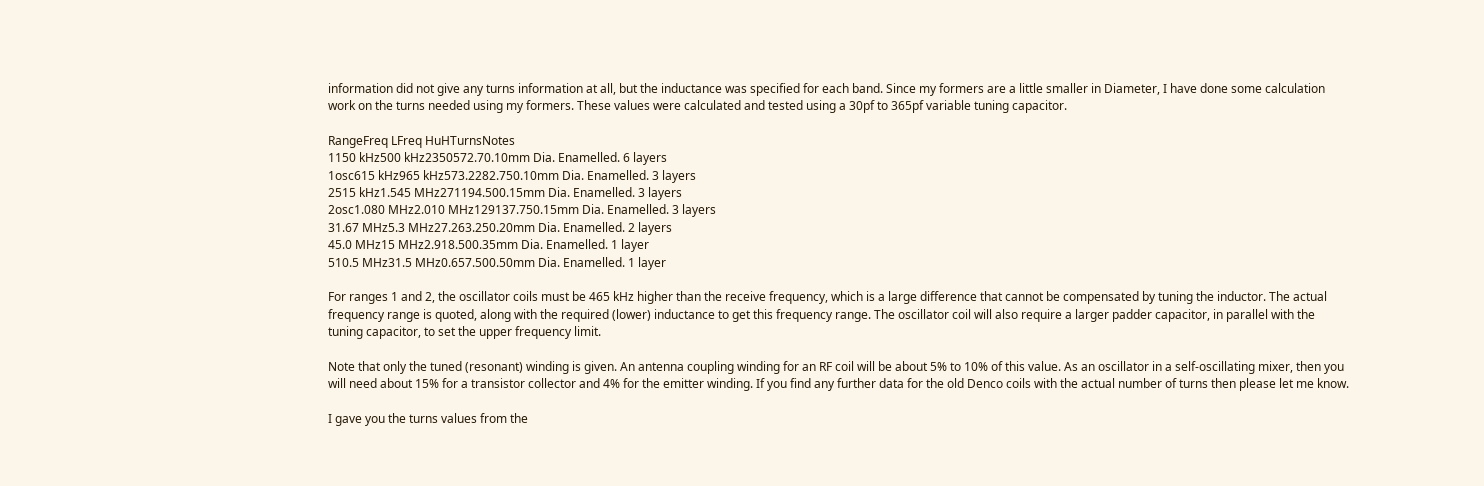information did not give any turns information at all, but the inductance was specified for each band. Since my formers are a little smaller in Diameter, I have done some calculation work on the turns needed using my formers. These values were calculated and tested using a 30pf to 365pf variable tuning capacitor.

RangeFreq LFreq HuHTurnsNotes
1150 kHz500 kHz2350572.70.10mm Dia. Enamelled. 6 layers
1osc615 kHz965 kHz573.2282.750.10mm Dia. Enamelled. 3 layers
2515 kHz1.545 MHz271194.500.15mm Dia. Enamelled. 3 layers
2osc1.080 MHz2.010 MHz129137.750.15mm Dia. Enamelled. 3 layers
31.67 MHz5.3 MHz27.263.250.20mm Dia. Enamelled. 2 layers
45.0 MHz15 MHz2.918.500.35mm Dia. Enamelled. 1 layer
510.5 MHz31.5 MHz0.657.500.50mm Dia. Enamelled. 1 layer

For ranges 1 and 2, the oscillator coils must be 465 kHz higher than the receive frequency, which is a large difference that cannot be compensated by tuning the inductor. The actual frequency range is quoted, along with the required (lower) inductance to get this frequency range. The oscillator coil will also require a larger padder capacitor, in parallel with the tuning capacitor, to set the upper frequency limit.

Note that only the tuned (resonant) winding is given. An antenna coupling winding for an RF coil will be about 5% to 10% of this value. As an oscillator in a self-oscillating mixer, then you will need about 15% for a transistor collector and 4% for the emitter winding. If you find any further data for the old Denco coils with the actual number of turns then please let me know.

I gave you the turns values from the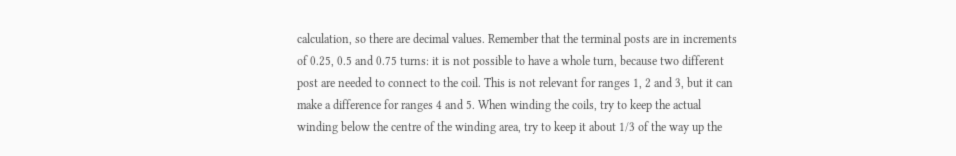calculation, so there are decimal values. Remember that the terminal posts are in increments of 0.25, 0.5 and 0.75 turns: it is not possible to have a whole turn, because two different post are needed to connect to the coil. This is not relevant for ranges 1, 2 and 3, but it can make a difference for ranges 4 and 5. When winding the coils, try to keep the actual winding below the centre of the winding area, try to keep it about 1/3 of the way up the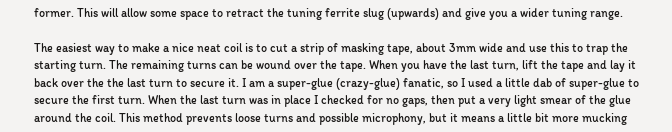former. This will allow some space to retract the tuning ferrite slug (upwards) and give you a wider tuning range.

The easiest way to make a nice neat coil is to cut a strip of masking tape, about 3mm wide and use this to trap the starting turn. The remaining turns can be wound over the tape. When you have the last turn, lift the tape and lay it back over the the last turn to secure it. I am a super-glue (crazy-glue) fanatic, so I used a little dab of super-glue to secure the first turn. When the last turn was in place I checked for no gaps, then put a very light smear of the glue around the coil. This method prevents loose turns and possible microphony, but it means a little bit more mucking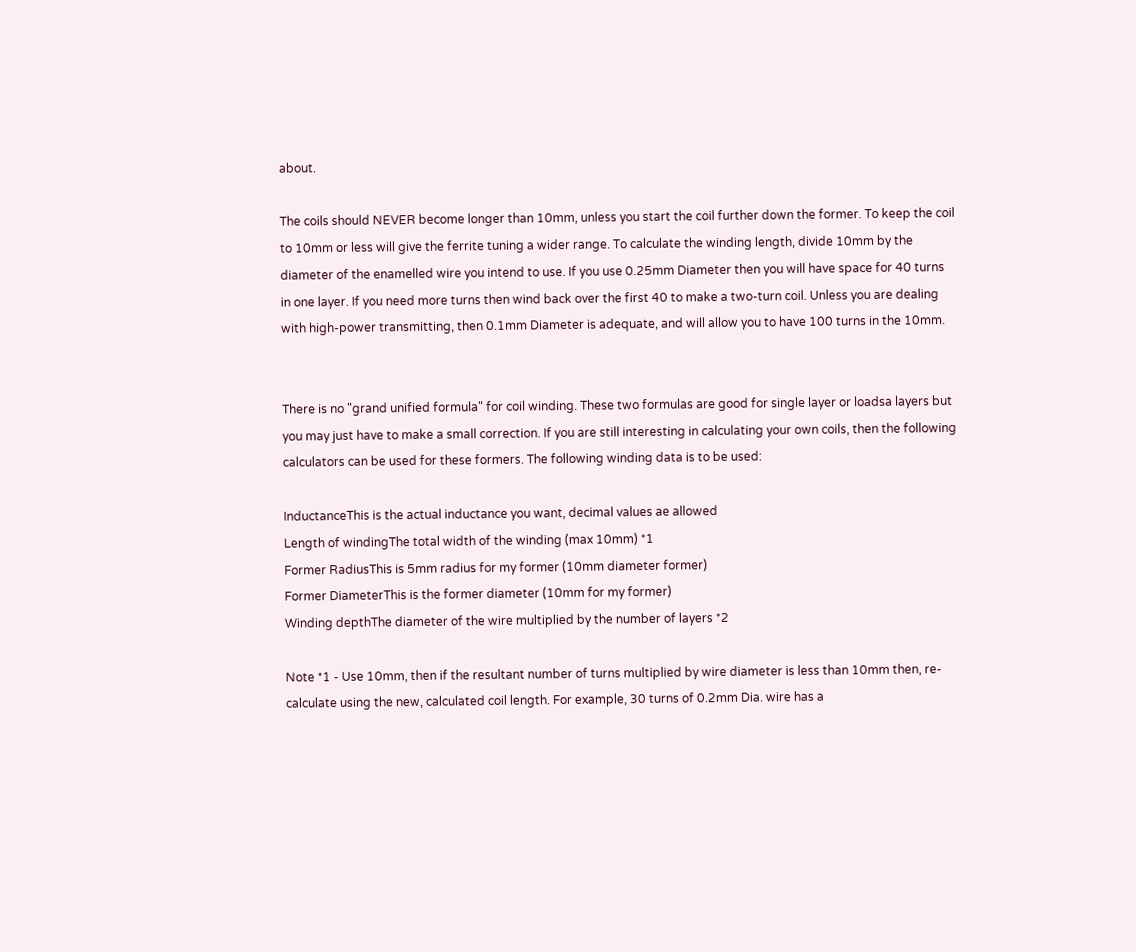about.

The coils should NEVER become longer than 10mm, unless you start the coil further down the former. To keep the coil to 10mm or less will give the ferrite tuning a wider range. To calculate the winding length, divide 10mm by the diameter of the enamelled wire you intend to use. If you use 0.25mm Diameter then you will have space for 40 turns in one layer. If you need more turns then wind back over the first 40 to make a two-turn coil. Unless you are dealing with high-power transmitting, then 0.1mm Diameter is adequate, and will allow you to have 100 turns in the 10mm.


There is no "grand unified formula" for coil winding. These two formulas are good for single layer or loadsa layers but you may just have to make a small correction. If you are still interesting in calculating your own coils, then the following calculators can be used for these formers. The following winding data is to be used:

InductanceThis is the actual inductance you want, decimal values ae allowed
Length of windingThe total width of the winding (max 10mm) *1
Former RadiusThis is 5mm radius for my former (10mm diameter former)
Former DiameterThis is the former diameter (10mm for my former)
Winding depthThe diameter of the wire multiplied by the number of layers *2

Note *1 - Use 10mm, then if the resultant number of turns multiplied by wire diameter is less than 10mm then, re-calculate using the new, calculated coil length. For example, 30 turns of 0.2mm Dia. wire has a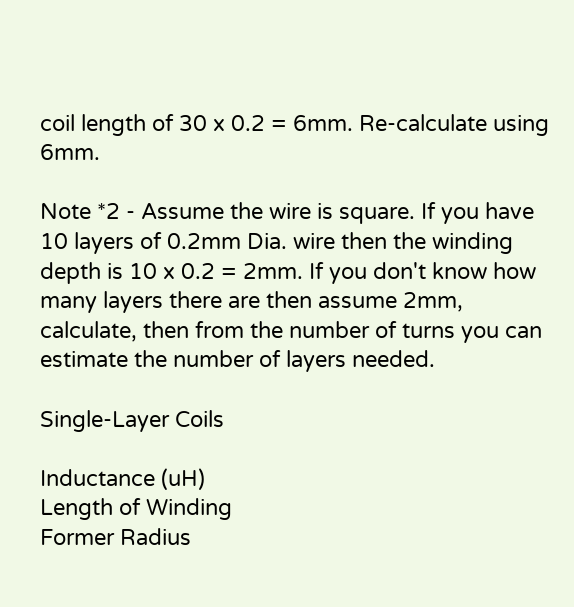coil length of 30 x 0.2 = 6mm. Re-calculate using 6mm.

Note *2 - Assume the wire is square. If you have 10 layers of 0.2mm Dia. wire then the winding depth is 10 x 0.2 = 2mm. If you don't know how many layers there are then assume 2mm, calculate, then from the number of turns you can estimate the number of layers needed.

Single-Layer Coils

Inductance (uH)
Length of Winding
Former Radius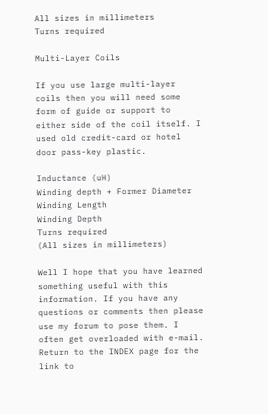All sizes in millimeters
Turns required

Multi-Layer Coils

If you use large multi-layer coils then you will need some form of guide or support to either side of the coil itself. I used old credit-card or hotel door pass-key plastic.

Inductance (uH)
Winding depth + Former Diameter
Winding Length
Winding Depth
Turns required
(All sizes in millimeters)

Well I hope that you have learned something useful with this information. If you have any questions or comments then please use my forum to pose them. I often get overloaded with e-mail. Return to the INDEX page for the link to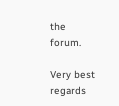the forum.

Very best regards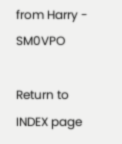from Harry - SM0VPO

Return to INDEX page